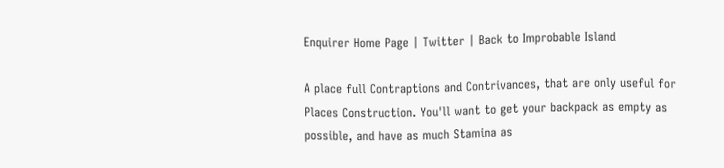Enquirer Home Page | Twitter | Back to Improbable Island

A place full Contraptions and Contrivances, that are only useful for Places Construction. You'll want to get your backpack as empty as possible, and have as much Stamina as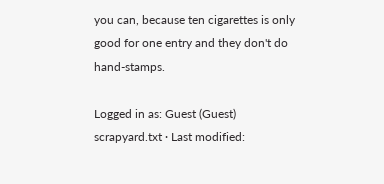you can, because ten cigarettes is only good for one entry and they don't do hand-stamps.

Logged in as: Guest (Guest)
scrapyard.txt · Last modified: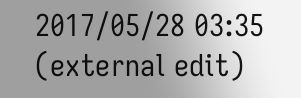2017/05/28 03:35 (external edit)